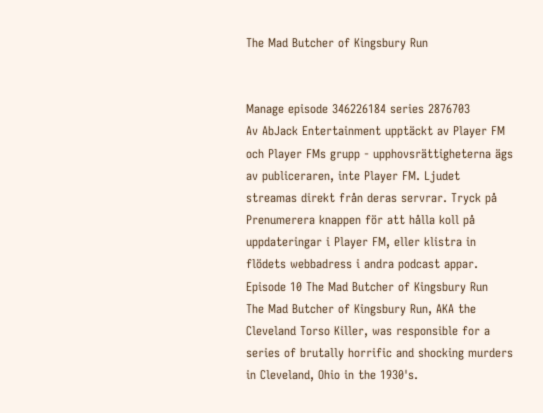The Mad Butcher of Kingsbury Run


Manage episode 346226184 series 2876703
Av AbJack Entertainment upptäckt av Player FM och Player FMs grupp - upphovsrättigheterna ägs av publiceraren, inte Player FM. Ljudet streamas direkt från deras servrar. Tryck på Prenumerera knappen för att hålla koll på uppdateringar i Player FM, eller klistra in flödets webbadress i andra podcast appar.
Episode 10 The Mad Butcher of Kingsbury Run
The Mad Butcher of Kingsbury Run, AKA the Cleveland Torso Killer, was responsible for a series of brutally horrific and shocking murders in Cleveland, Ohio in the 1930's.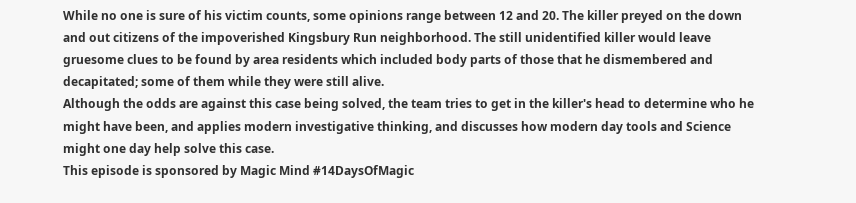While no one is sure of his victim counts, some opinions range between 12 and 20. The killer preyed on the down and out citizens of the impoverished Kingsbury Run neighborhood. The still unidentified killer would leave gruesome clues to be found by area residents which included body parts of those that he dismembered and decapitated; some of them while they were still alive.
Although the odds are against this case being solved, the team tries to get in the killer's head to determine who he might have been, and applies modern investigative thinking, and discusses how modern day tools and Science might one day help solve this case.
This episode is sponsored by Magic Mind #14DaysOfMagic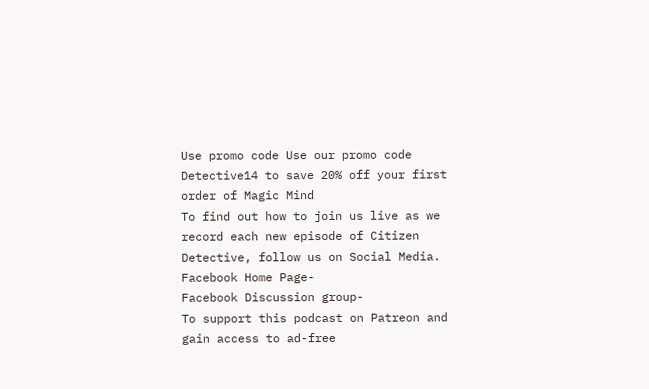Use promo code Use our promo code Detective14 to save 20% off your first order of Magic Mind
To find out how to join us live as we record each new episode of Citizen Detective, follow us on Social Media.
Facebook Home Page-
Facebook Discussion group-
To support this podcast on Patreon and gain access to ad-free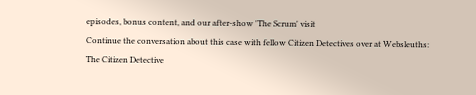episodes, bonus content, and our after-show 'The Scrum' visit
Continue the conversation about this case with fellow Citizen Detectives over at Websleuths:
The Citizen Detective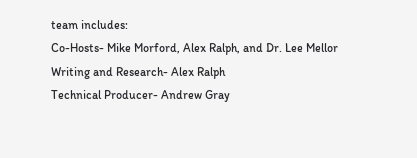team includes:
Co-Hosts- Mike Morford, Alex Ralph, and Dr. Lee Mellor
Writing and Research- Alex Ralph
Technical Producer- Andrew Gray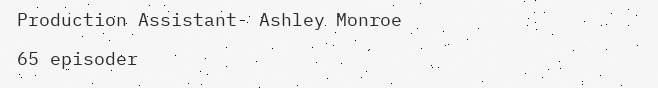Production Assistant- Ashley Monroe

65 episoder